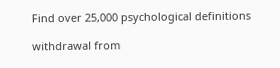Find over 25,000 psychological definitions

withdrawal from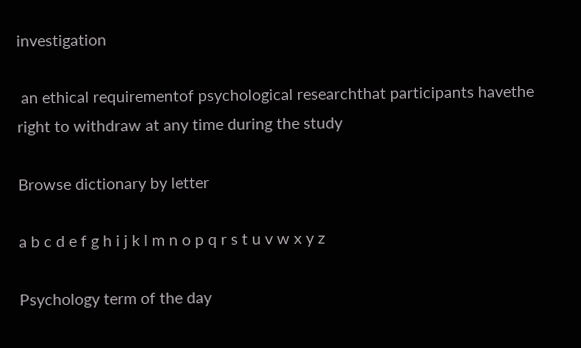investigation

 an ethical requirementof psychological researchthat participants havethe right to withdraw at any time during the study

Browse dictionary by letter

a b c d e f g h i j k l m n o p q r s t u v w x y z

Psychology term of the day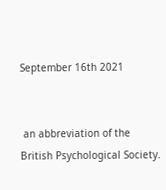September 16th 2021


 an abbreviation of the British Psychological Society.